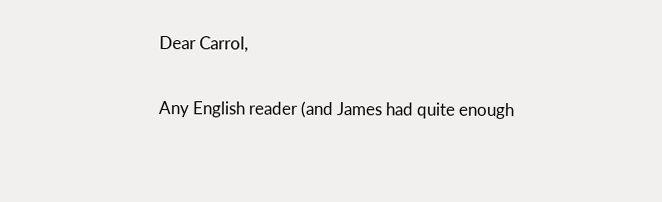Dear Carrol,

Any English reader (and James had quite enough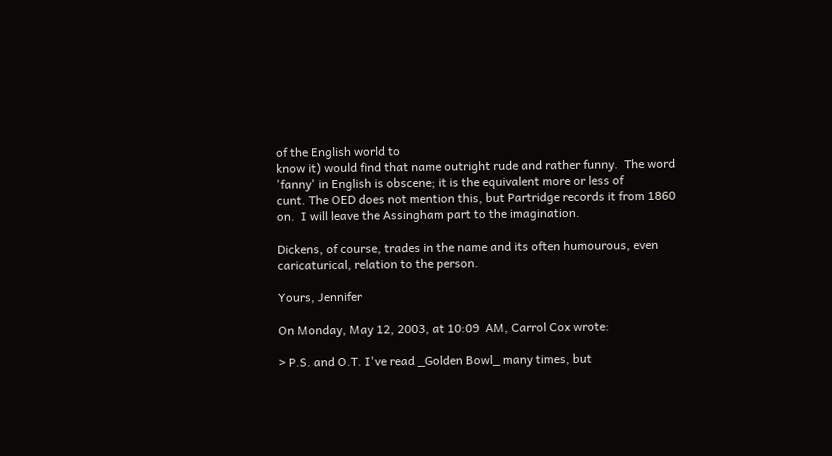of the English world to
know it) would find that name outright rude and rather funny.  The word
'fanny' in English is obscene; it is the equivalent more or less of
cunt. The OED does not mention this, but Partridge records it from 1860
on.  I will leave the Assingham part to the imagination.

Dickens, of course, trades in the name and its often humourous, even
caricaturical, relation to the person.

Yours, Jennifer

On Monday, May 12, 2003, at 10:09  AM, Carrol Cox wrote:

> P.S. and O.T. I've read _Golden Bowl_ many times, but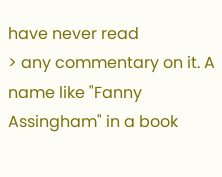have never read
> any commentary on it. A name like "Fanny Assingham" in a book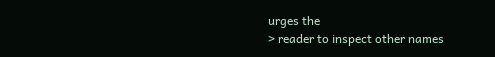urges the
> reader to inspect other names